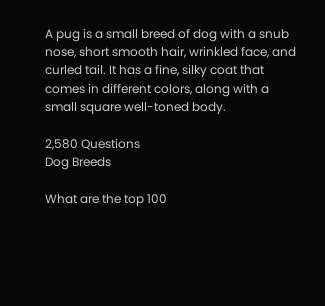A pug is a small breed of dog with a snub nose, short smooth hair, wrinkled face, and curled tail. It has a fine, silky coat that comes in different colors, along with a small square well-toned body.

2,580 Questions
Dog Breeds

What are the top 100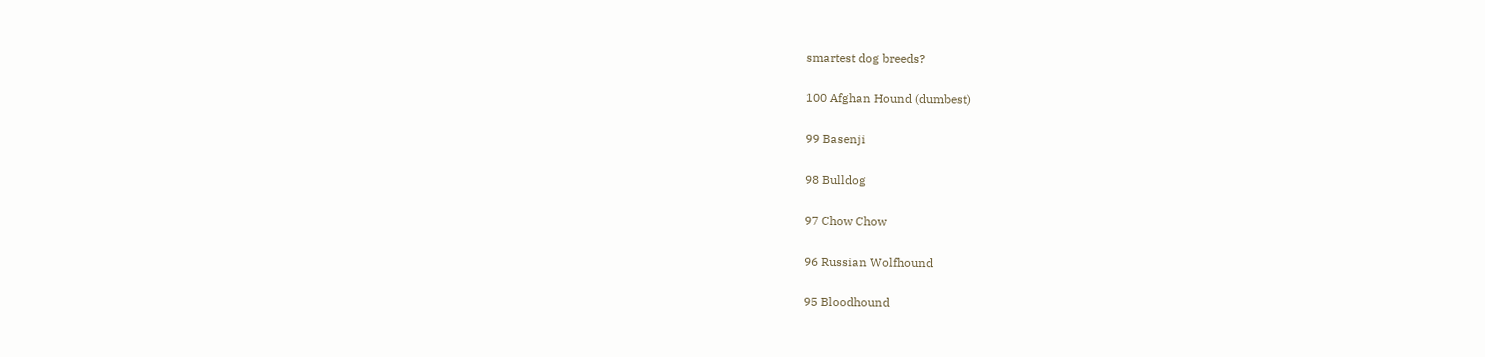smartest dog breeds?

100 Afghan Hound (dumbest)

99 Basenji

98 Bulldog

97 Chow Chow

96 Russian Wolfhound

95 Bloodhound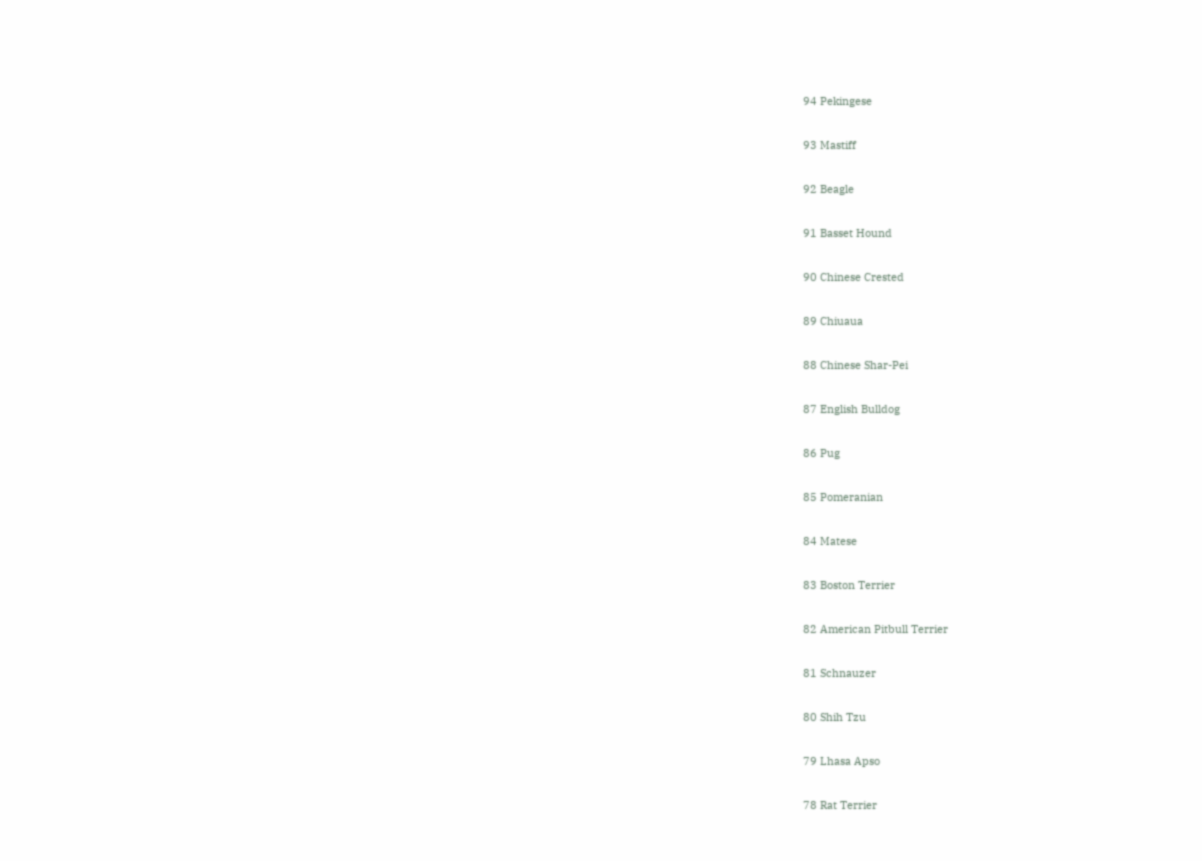94 Pekingese

93 Mastiff

92 Beagle

91 Basset Hound

90 Chinese Crested

89 Chiuaua

88 Chinese Shar-Pei

87 English Bulldog

86 Pug

85 Pomeranian

84 Matese

83 Boston Terrier

82 American Pitbull Terrier

81 Schnauzer

80 Shih Tzu

79 Lhasa Apso

78 Rat Terrier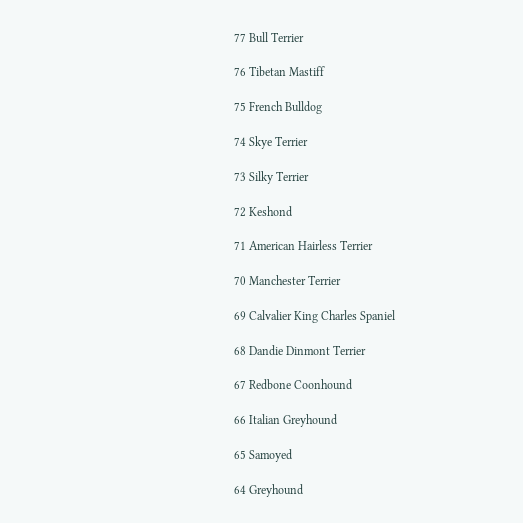77 Bull Terrier

76 Tibetan Mastiff

75 French Bulldog

74 Skye Terrier

73 Silky Terrier

72 Keshond

71 American Hairless Terrier

70 Manchester Terrier

69 Calvalier King Charles Spaniel

68 Dandie Dinmont Terrier

67 Redbone Coonhound

66 Italian Greyhound

65 Samoyed

64 Greyhound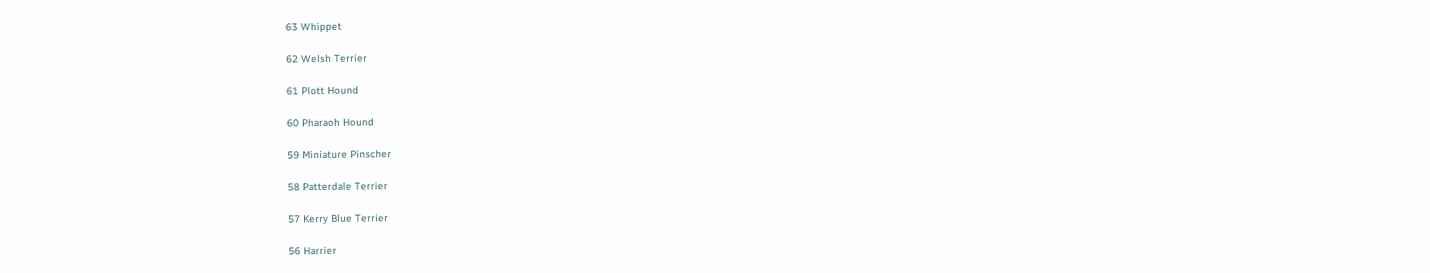63 Whippet

62 Welsh Terrier

61 Plott Hound

60 Pharaoh Hound

59 Miniature Pinscher

58 Patterdale Terrier

57 Kerry Blue Terrier

56 Harrier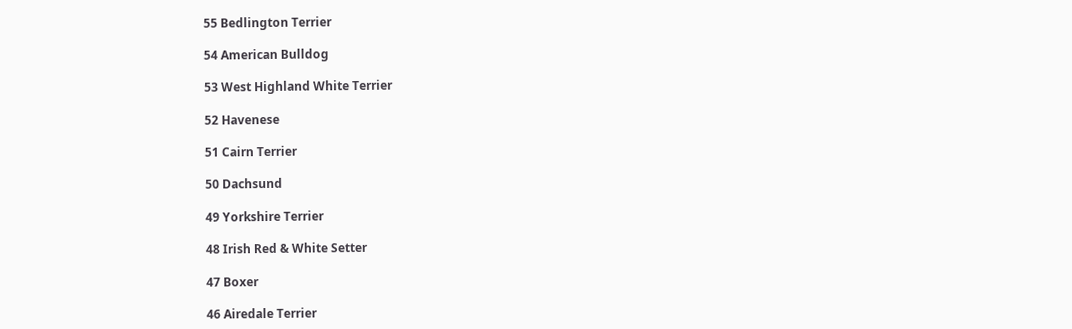55 Bedlington Terrier

54 American Bulldog

53 West Highland White Terrier

52 Havenese

51 Cairn Terrier

50 Dachsund

49 Yorkshire Terrier

48 Irish Red & White Setter

47 Boxer

46 Airedale Terrier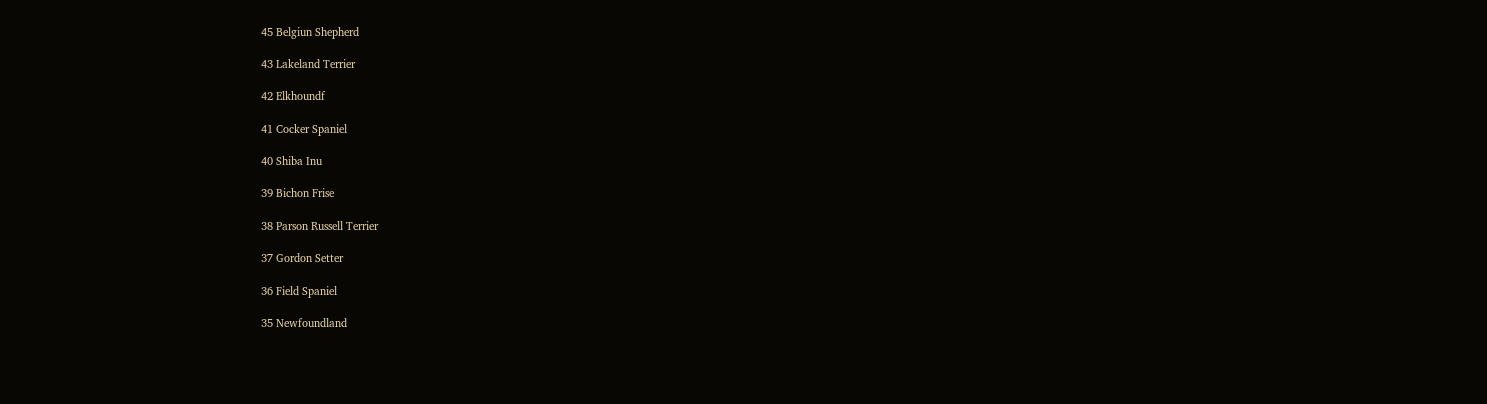45 Belgiun Shepherd

43 Lakeland Terrier

42 Elkhoundf

41 Cocker Spaniel

40 Shiba Inu

39 Bichon Frise

38 Parson Russell Terrier

37 Gordon Setter

36 Field Spaniel

35 Newfoundland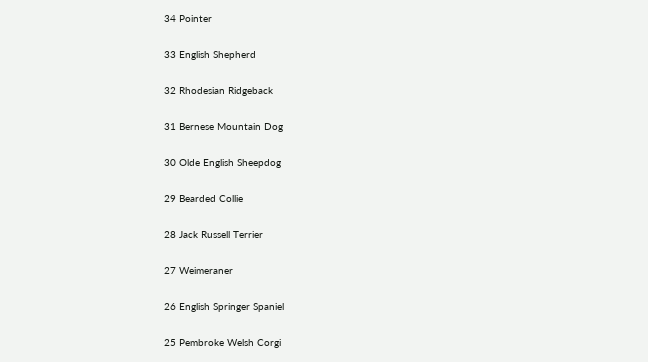34 Pointer

33 English Shepherd

32 Rhodesian Ridgeback

31 Bernese Mountain Dog

30 Olde English Sheepdog

29 Bearded Collie

28 Jack Russell Terrier

27 Weimeraner

26 English Springer Spaniel

25 Pembroke Welsh Corgi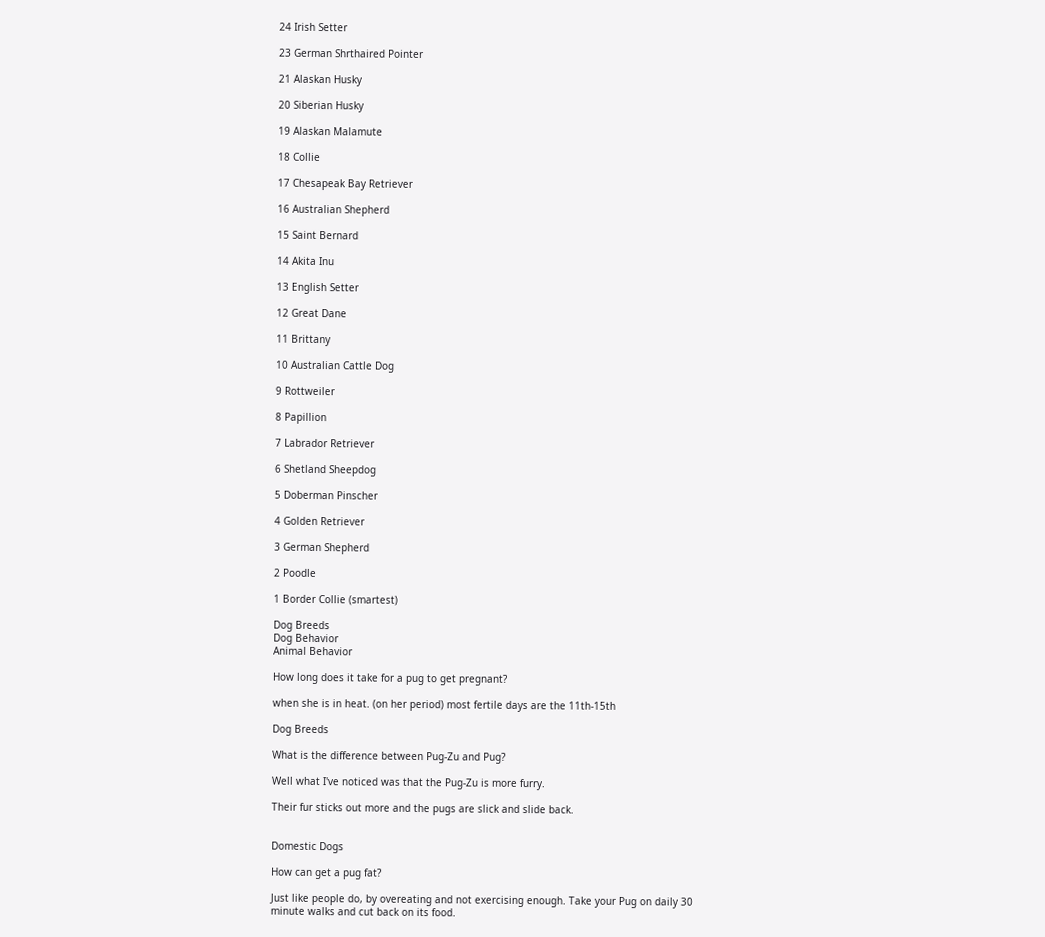24 Irish Setter

23 German Shrthaired Pointer

21 Alaskan Husky

20 Siberian Husky

19 Alaskan Malamute

18 Collie

17 Chesapeak Bay Retriever

16 Australian Shepherd

15 Saint Bernard

14 Akita Inu

13 English Setter

12 Great Dane

11 Brittany

10 Australian Cattle Dog

9 Rottweiler

8 Papillion

7 Labrador Retriever

6 Shetland Sheepdog

5 Doberman Pinscher

4 Golden Retriever

3 German Shepherd

2 Poodle

1 Border Collie (smartest)

Dog Breeds
Dog Behavior
Animal Behavior

How long does it take for a pug to get pregnant?

when she is in heat. (on her period) most fertile days are the 11th-15th

Dog Breeds

What is the difference between Pug-Zu and Pug?

Well what I've noticed was that the Pug-Zu is more furry.

Their fur sticks out more and the pugs are slick and slide back.


Domestic Dogs

How can get a pug fat?

Just like people do, by overeating and not exercising enough. Take your Pug on daily 30 minute walks and cut back on its food.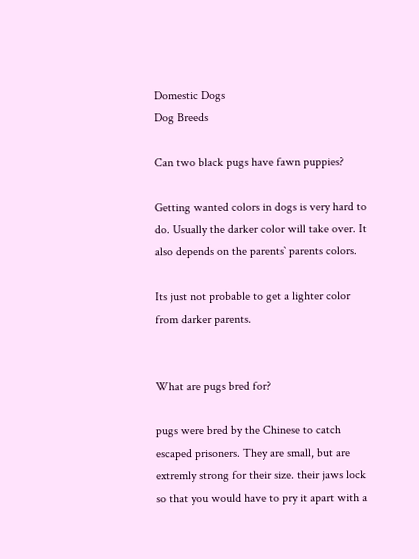Domestic Dogs
Dog Breeds

Can two black pugs have fawn puppies?

Getting wanted colors in dogs is very hard to do. Usually the darker color will take over. It also depends on the parents` parents colors.

Its just not probable to get a lighter color from darker parents.


What are pugs bred for?

pugs were bred by the Chinese to catch escaped prisoners. They are small, but are extremly strong for their size. their jaws lock so that you would have to pry it apart with a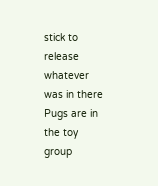stick to release whatever was in there
Pugs are in the toy group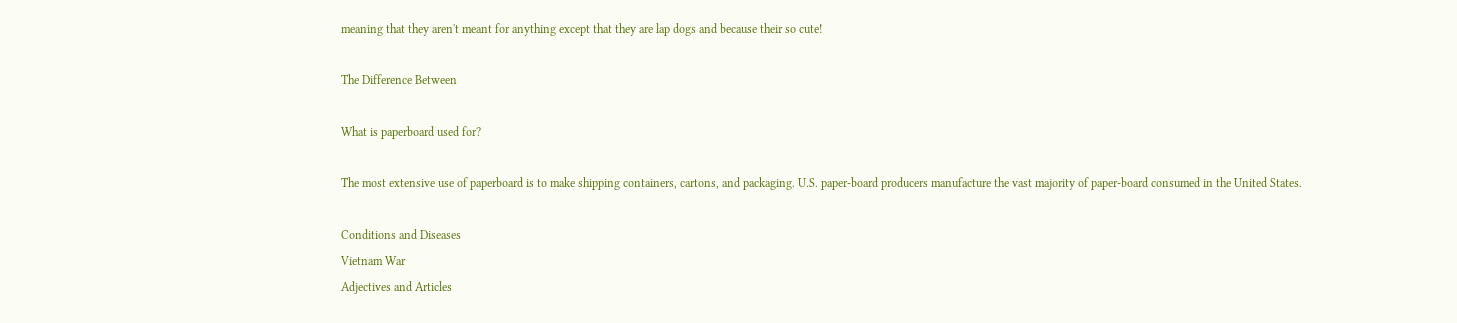meaning that they aren't meant for anything except that they are lap dogs and because their so cute!

The Difference Between

What is paperboard used for?

The most extensive use of paperboard is to make shipping containers, cartons, and packaging. U.S. paper-board producers manufacture the vast majority of paper-board consumed in the United States.

Conditions and Diseases
Vietnam War
Adjectives and Articles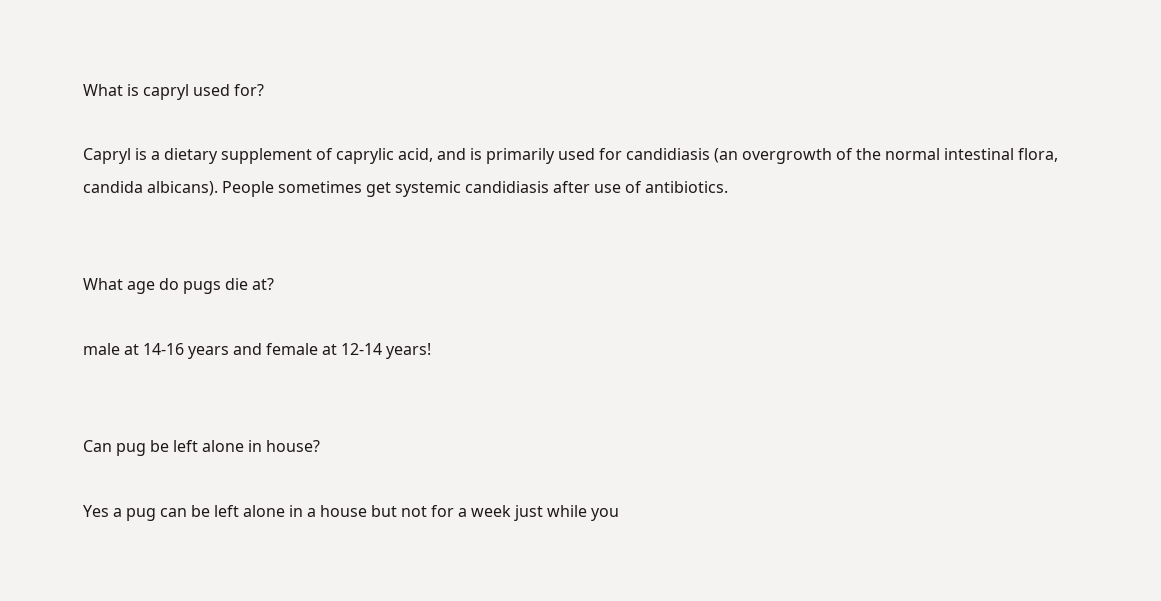What is capryl used for?

Capryl is a dietary supplement of caprylic acid, and is primarily used for candidiasis (an overgrowth of the normal intestinal flora, candida albicans). People sometimes get systemic candidiasis after use of antibiotics.


What age do pugs die at?

male at 14-16 years and female at 12-14 years!


Can pug be left alone in house?

Yes a pug can be left alone in a house but not for a week just while you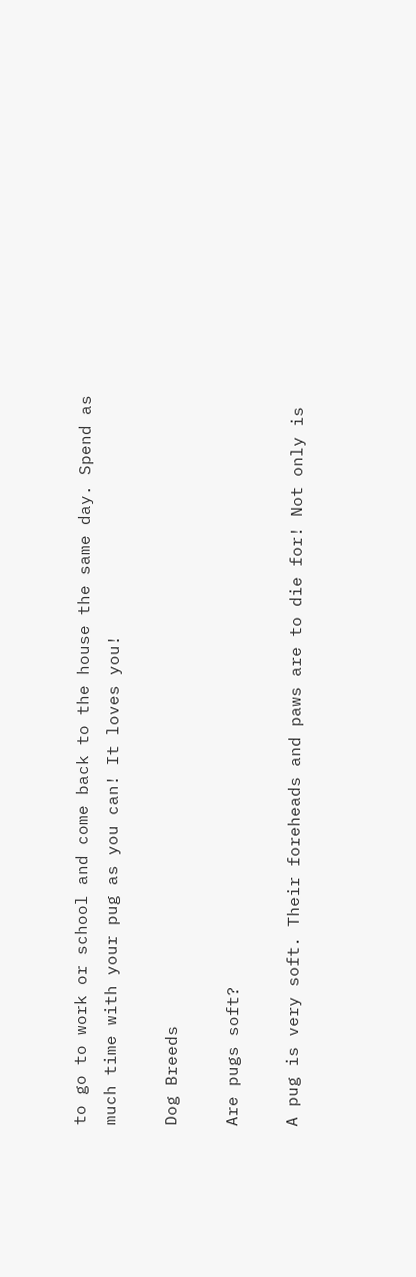to go to work or school and come back to the house the same day. Spend as much time with your pug as you can! It loves you!

Dog Breeds

Are pugs soft?

A pug is very soft. Their foreheads and paws are to die for! Not only is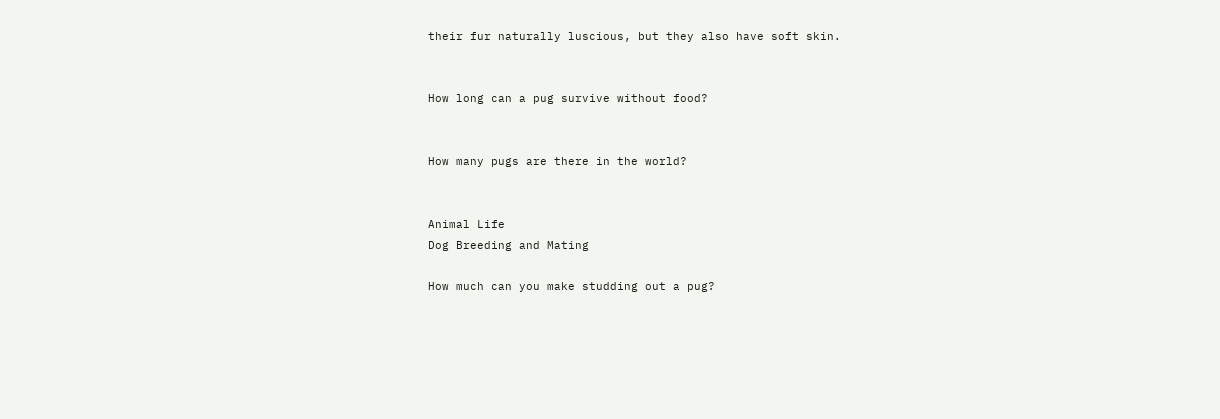their fur naturally luscious, but they also have soft skin.


How long can a pug survive without food?


How many pugs are there in the world?


Animal Life
Dog Breeding and Mating

How much can you make studding out a pug?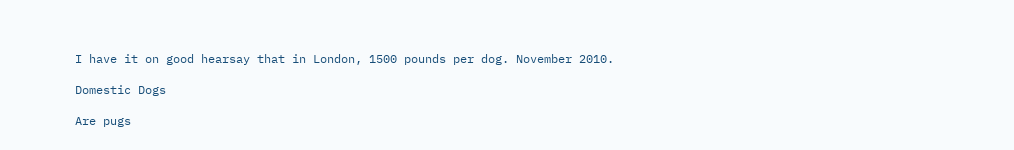I have it on good hearsay that in London, 1500 pounds per dog. November 2010.

Domestic Dogs

Are pugs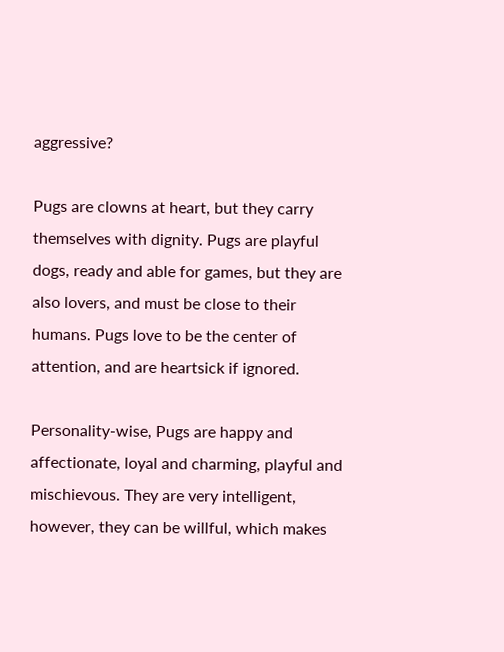aggressive?

Pugs are clowns at heart, but they carry themselves with dignity. Pugs are playful dogs, ready and able for games, but they are also lovers, and must be close to their humans. Pugs love to be the center of attention, and are heartsick if ignored.

Personality-wise, Pugs are happy and affectionate, loyal and charming, playful and mischievous. They are very intelligent, however, they can be willful, which makes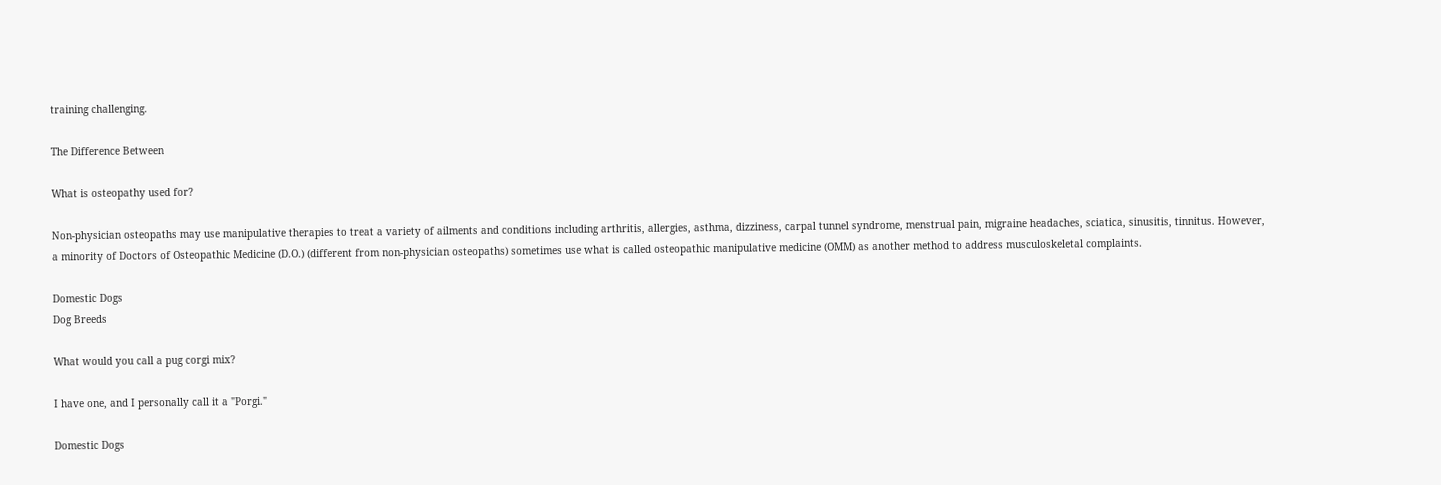training challenging.

The Difference Between

What is osteopathy used for?

Non-physician osteopaths may use manipulative therapies to treat a variety of ailments and conditions including arthritis, allergies, asthma, dizziness, carpal tunnel syndrome, menstrual pain, migraine headaches, sciatica, sinusitis, tinnitus. However, a minority of Doctors of Osteopathic Medicine (D.O.) (different from non-physician osteopaths) sometimes use what is called osteopathic manipulative medicine (OMM) as another method to address musculoskeletal complaints.

Domestic Dogs
Dog Breeds

What would you call a pug corgi mix?

I have one, and I personally call it a "Porgi."

Domestic Dogs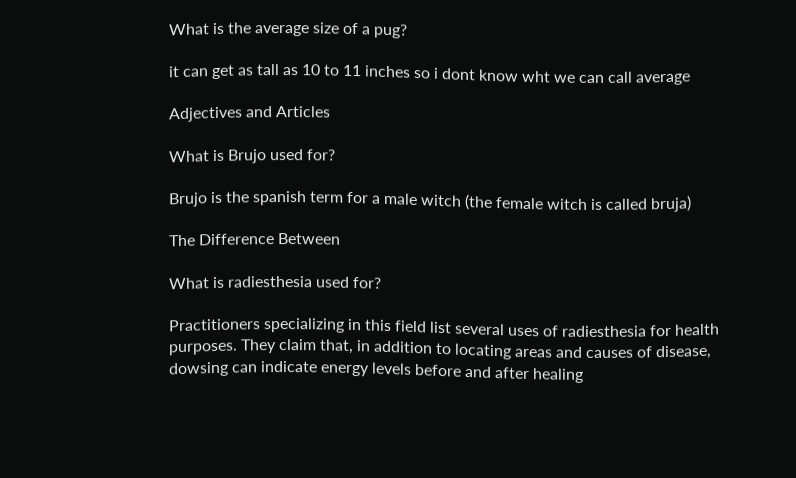What is the average size of a pug?

it can get as tall as 10 to 11 inches so i dont know wht we can call average

Adjectives and Articles

What is Brujo used for?

Brujo is the spanish term for a male witch (the female witch is called bruja)

The Difference Between

What is radiesthesia used for?

Practitioners specializing in this field list several uses of radiesthesia for health purposes. They claim that, in addition to locating areas and causes of disease, dowsing can indicate energy levels before and after healing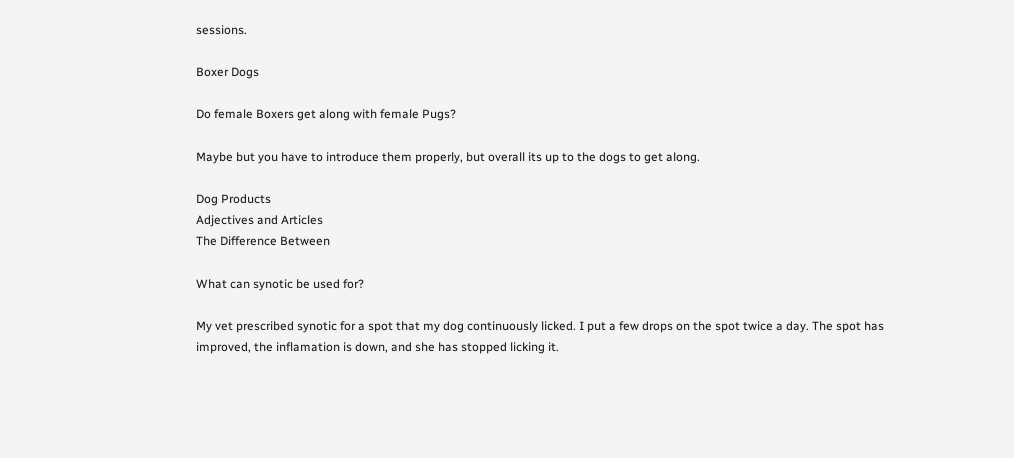sessions.

Boxer Dogs

Do female Boxers get along with female Pugs?

Maybe but you have to introduce them properly, but overall its up to the dogs to get along.

Dog Products
Adjectives and Articles
The Difference Between

What can synotic be used for?

My vet prescribed synotic for a spot that my dog continuously licked. I put a few drops on the spot twice a day. The spot has improved, the inflamation is down, and she has stopped licking it.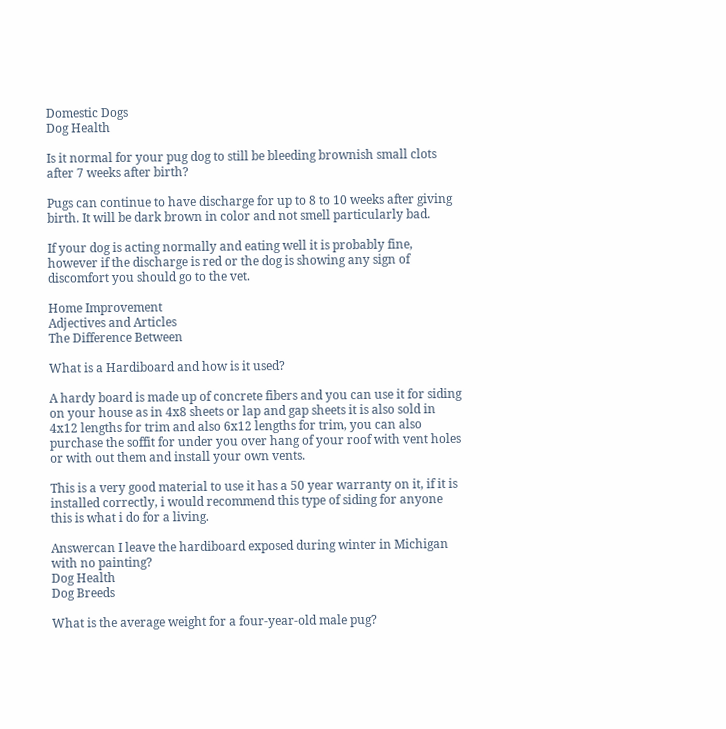Domestic Dogs
Dog Health

Is it normal for your pug dog to still be bleeding brownish small clots after 7 weeks after birth?

Pugs can continue to have discharge for up to 8 to 10 weeks after giving birth. It will be dark brown in color and not smell particularly bad.

If your dog is acting normally and eating well it is probably fine, however if the discharge is red or the dog is showing any sign of discomfort you should go to the vet.

Home Improvement
Adjectives and Articles
The Difference Between

What is a Hardiboard and how is it used?

A hardy board is made up of concrete fibers and you can use it for siding on your house as in 4x8 sheets or lap and gap sheets it is also sold in 4x12 lengths for trim and also 6x12 lengths for trim, you can also purchase the soffit for under you over hang of your roof with vent holes or with out them and install your own vents.

This is a very good material to use it has a 50 year warranty on it, if it is installed correctly, i would recommend this type of siding for anyone this is what i do for a living.

Answercan I leave the hardiboard exposed during winter in Michigan with no painting?
Dog Health
Dog Breeds

What is the average weight for a four-year-old male pug?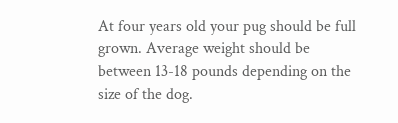At four years old your pug should be full grown. Average weight should be between 13-18 pounds depending on the size of the dog.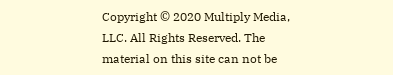Copyright © 2020 Multiply Media, LLC. All Rights Reserved. The material on this site can not be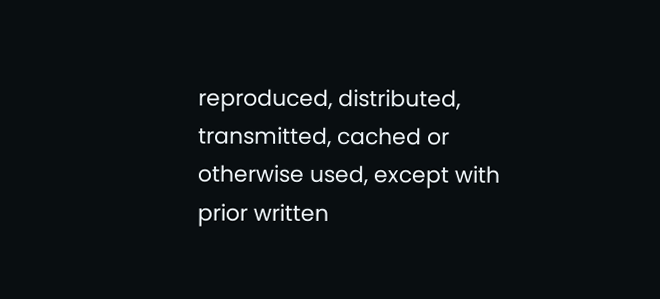reproduced, distributed, transmitted, cached or otherwise used, except with prior written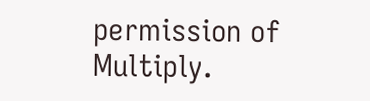permission of Multiply.